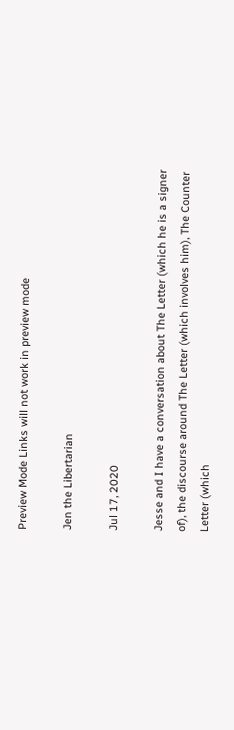Preview Mode Links will not work in preview mode

Jen the Libertarian

Jul 17, 2020

Jesse and I have a conversation about The Letter (which he is a signer of), the discourse around The Letter (which involves him), The Counter Letter (which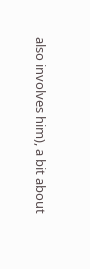also involves him), a bit about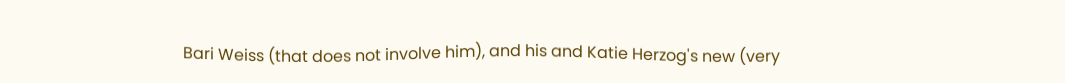Bari Weiss (that does not involve him), and his and Katie Herzog's new (very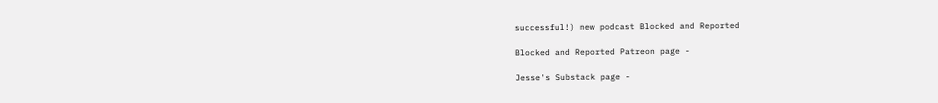successful!) new podcast Blocked and Reported

Blocked and Reported Patreon page -

Jesse's Substack page -